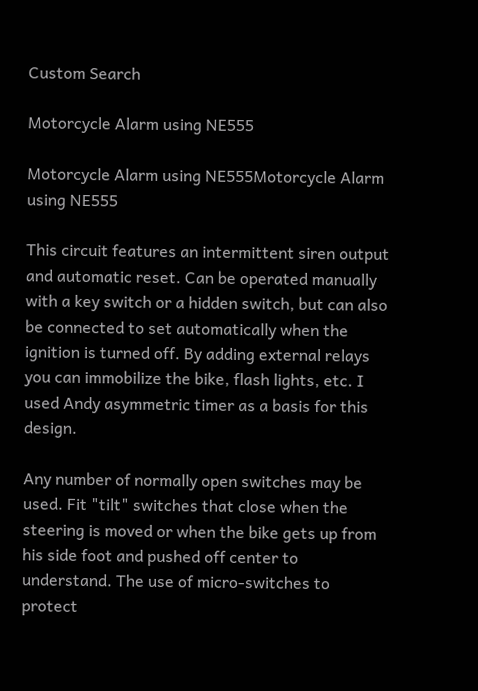Custom Search

Motorcycle Alarm using NE555

Motorcycle Alarm using NE555Motorcycle Alarm using NE555

This circuit features an intermittent siren output and automatic reset. Can be operated manually with a key switch or a hidden switch, but can also be connected to set automatically when the ignition is turned off. By adding external relays you can immobilize the bike, flash lights, etc. I used Andy asymmetric timer as a basis for this design.

Any number of normally open switches may be used. Fit "tilt" switches that close when the steering is moved or when the bike gets up from his side foot and pushed off center to understand. The use of micro-switches to protect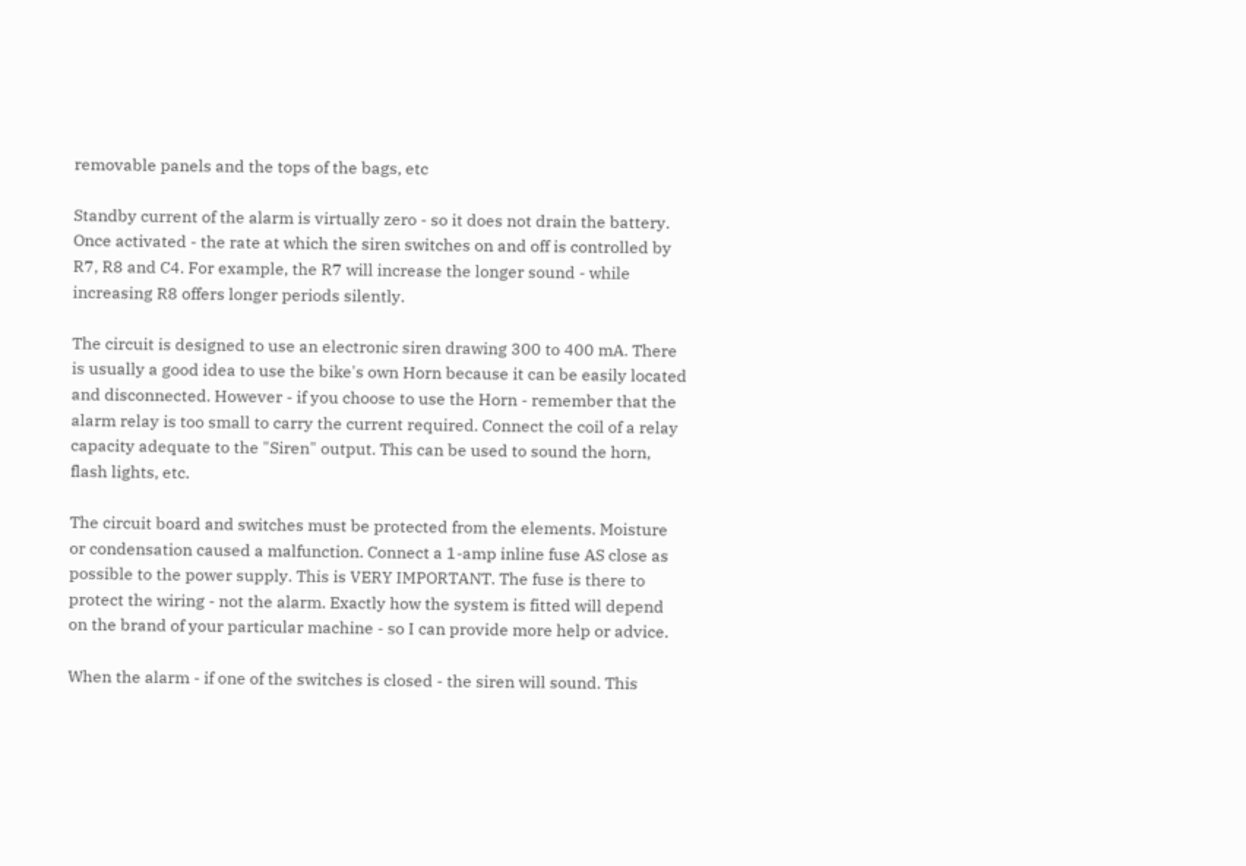removable panels and the tops of the bags, etc

Standby current of the alarm is virtually zero - so it does not drain the battery. Once activated - the rate at which the siren switches on and off is controlled by R7, R8 and C4. For example, the R7 will increase the longer sound - while increasing R8 offers longer periods silently.

The circuit is designed to use an electronic siren drawing 300 to 400 mA. There is usually a good idea to use the bike's own Horn because it can be easily located and disconnected. However - if you choose to use the Horn - remember that the alarm relay is too small to carry the current required. Connect the coil of a relay capacity adequate to the "Siren" output. This can be used to sound the horn, flash lights, etc.

The circuit board and switches must be protected from the elements. Moisture or condensation caused a malfunction. Connect a 1-amp inline fuse AS close as possible to the power supply. This is VERY IMPORTANT. The fuse is there to protect the wiring - not the alarm. Exactly how the system is fitted will depend on the brand of your particular machine - so I can provide more help or advice.

When the alarm - if one of the switches is closed - the siren will sound. This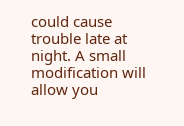could cause trouble late at night. A small modification will allow you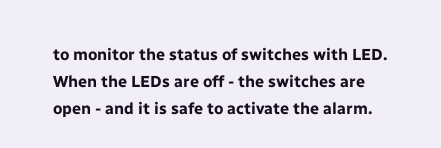to monitor the status of switches with LED. When the LEDs are off - the switches are open - and it is safe to activate the alarm.